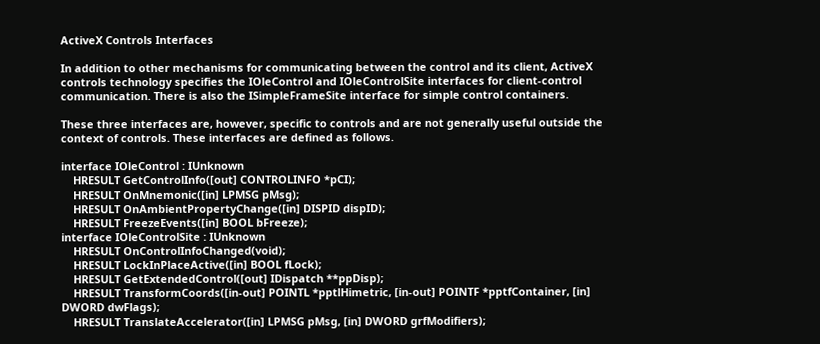ActiveX Controls Interfaces

In addition to other mechanisms for communicating between the control and its client, ActiveX controls technology specifies the IOleControl and IOleControlSite interfaces for client-control communication. There is also the ISimpleFrameSite interface for simple control containers.

These three interfaces are, however, specific to controls and are not generally useful outside the context of controls. These interfaces are defined as follows.

interface IOleControl : IUnknown
    HRESULT GetControlInfo([out] CONTROLINFO *pCI);
    HRESULT OnMnemonic([in] LPMSG pMsg);
    HRESULT OnAmbientPropertyChange([in] DISPID dispID);
    HRESULT FreezeEvents([in] BOOL bFreeze);
interface IOleControlSite : IUnknown
    HRESULT OnControlInfoChanged(void);
    HRESULT LockInPlaceActive([in] BOOL fLock);
    HRESULT GetExtendedControl([out] IDispatch **ppDisp);
    HRESULT TransformCoords([in-out] POINTL *pptlHimetric, [in-out] POINTF *pptfContainer, [in] DWORD dwFlags);
    HRESULT TranslateAccelerator([in] LPMSG pMsg, [in] DWORD grfModifiers);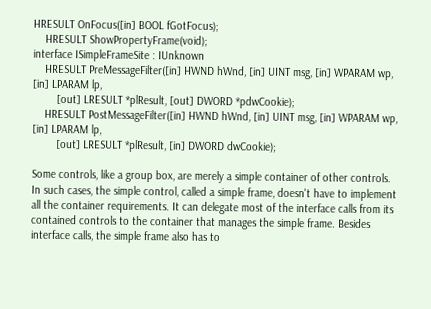HRESULT OnFocus([in] BOOL fGotFocus);
    HRESULT ShowPropertyFrame(void);
interface ISimpleFrameSite : IUnknown
    HRESULT PreMessageFilter([in] HWND hWnd, [in] UINT msg, [in] WPARAM wp, [in] LPARAM lp,
        [out] LRESULT *plResult, [out] DWORD *pdwCookie);
    HRESULT PostMessageFilter([in] HWND hWnd, [in] UINT msg, [in] WPARAM wp, [in] LPARAM lp,
        [out] LRESULT *plResult, [in] DWORD dwCookie);

Some controls, like a group box, are merely a simple container of other controls. In such cases, the simple control, called a simple frame, doesn't have to implement all the container requirements. It can delegate most of the interface calls from its contained controls to the container that manages the simple frame. Besides interface calls, the simple frame also has to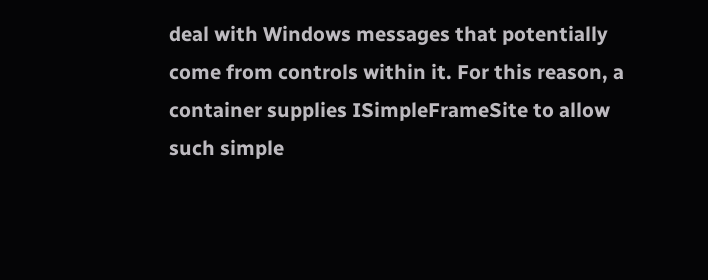deal with Windows messages that potentially come from controls within it. For this reason, a container supplies ISimpleFrameSite to allow such simple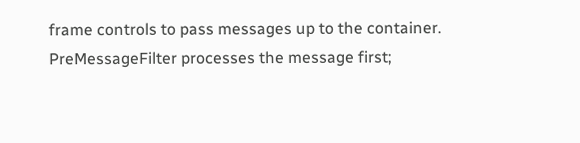frame controls to pass messages up to the container. PreMessageFilter processes the message first;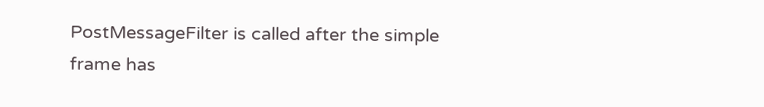PostMessageFilter is called after the simple frame has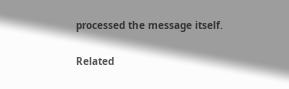processed the message itself.

Related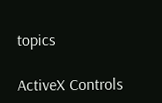topics

ActiveX Controls